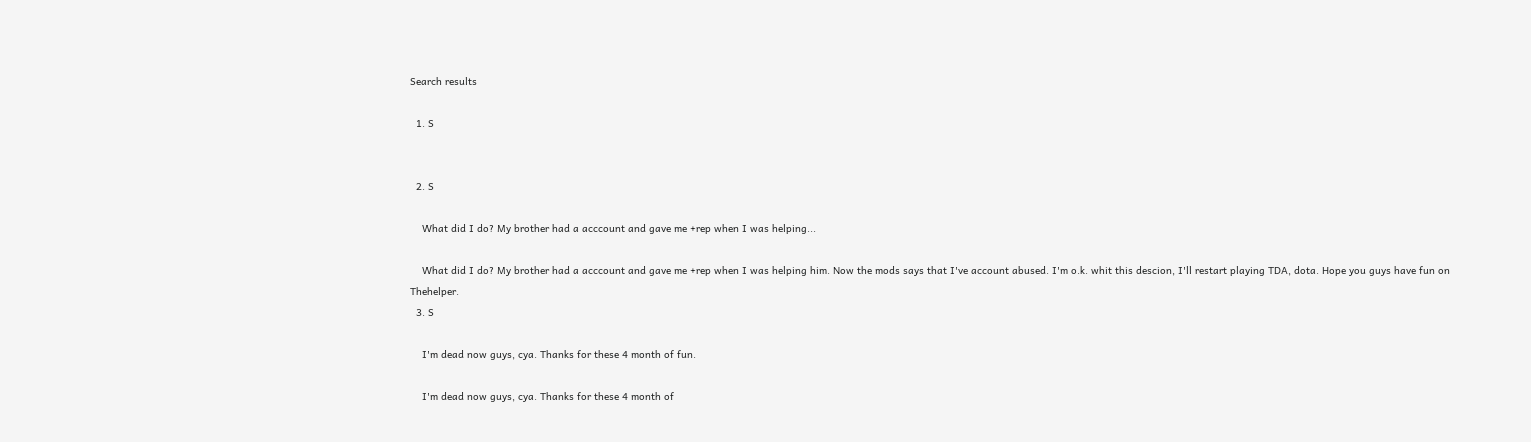Search results

  1. S


  2. S

    What did I do? My brother had a acccount and gave me +rep when I was helping...

    What did I do? My brother had a acccount and gave me +rep when I was helping him. Now the mods says that I've account abused. I'm o.k. whit this descion, I'll restart playing TDA, dota. Hope you guys have fun on Thehelper.
  3. S

    I'm dead now guys, cya. Thanks for these 4 month of fun.

    I'm dead now guys, cya. Thanks for these 4 month of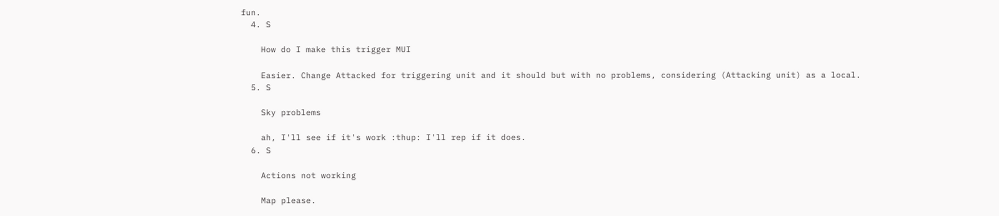fun.
  4. S

    How do I make this trigger MUI

    Easier. Change Attacked for triggering unit and it should but with no problems, considering (Attacking unit) as a local.
  5. S

    Sky problems

    ah, I'll see if it's work :thup: I'll rep if it does.
  6. S

    Actions not working

    Map please.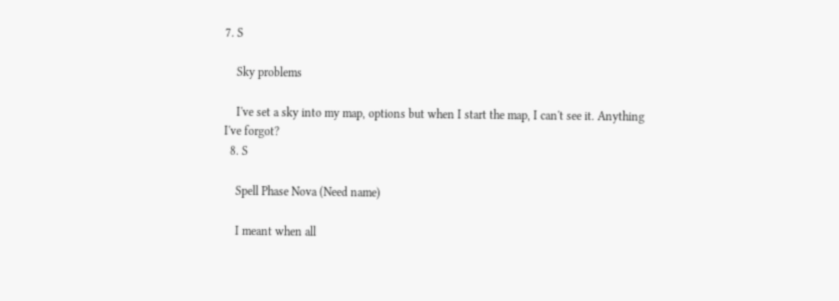7. S

    Sky problems

    I've set a sky into my map, options but when I start the map, I can't see it. Anything I've forgot?
  8. S

    Spell Phase Nova (Need name)

    I meant when all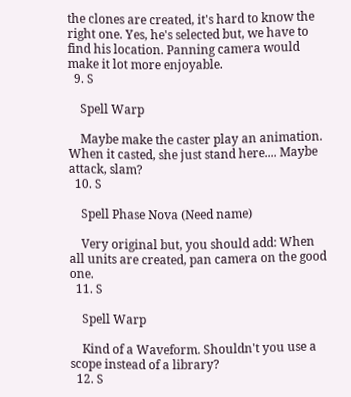the clones are created, it's hard to know the right one. Yes, he's selected but, we have to find his location. Panning camera would make it lot more enjoyable.
  9. S

    Spell Warp

    Maybe make the caster play an animation. When it casted, she just stand here.... Maybe attack, slam?
  10. S

    Spell Phase Nova (Need name)

    Very original but, you should add: When all units are created, pan camera on the good one.
  11. S

    Spell Warp

    Kind of a Waveform. Shouldn't you use a scope instead of a library?
  12. S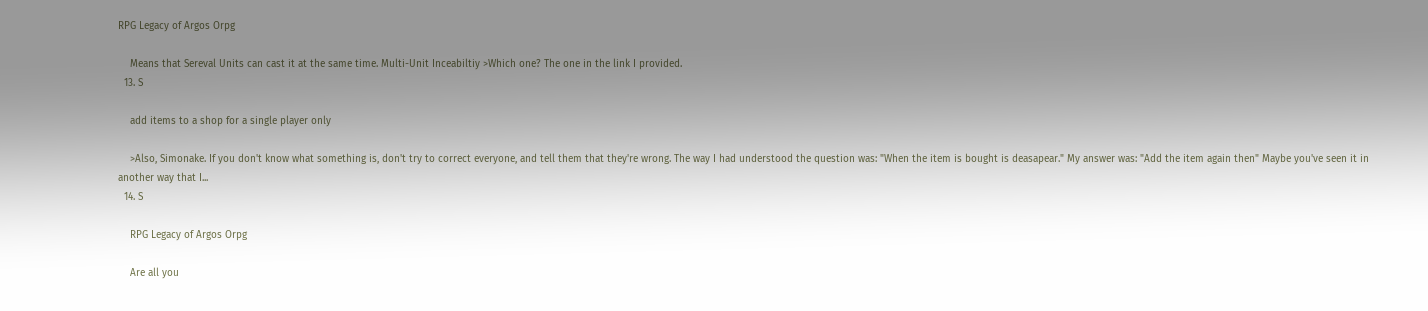RPG Legacy of Argos Orpg

    Means that Sereval Units can cast it at the same time. Multi-Unit Inceabiltiy >Which one? The one in the link I provided.
  13. S

    add items to a shop for a single player only

    >Also, Simonake. If you don't know what something is, don't try to correct everyone, and tell them that they're wrong. The way I had understood the question was: "When the item is bought is deasapear." My answer was: "Add the item again then" Maybe you've seen it in another way that I...
  14. S

    RPG Legacy of Argos Orpg

    Are all you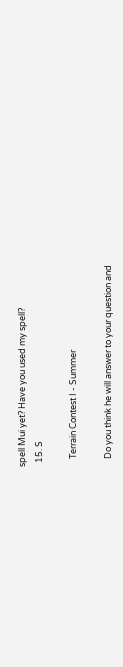spell Mui yet? Have you used my spell?
  15. S

    Terrain Contest I - Summer

    Do you think he will answer to your question and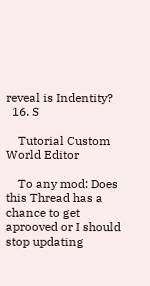reveal is Indentity?
  16. S

    Tutorial Custom World Editor

    To any mod: Does this Thread has a chance to get aprooved or I should stop updating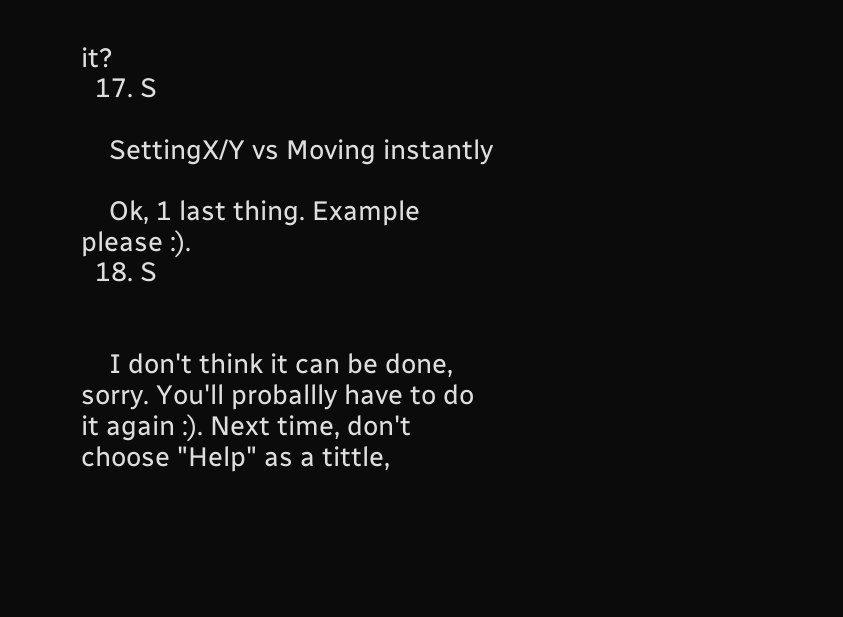it?
  17. S

    SettingX/Y vs Moving instantly

    Ok, 1 last thing. Example please :).
  18. S


    I don't think it can be done, sorry. You'll proballly have to do it again :). Next time, don't choose "Help" as a tittle,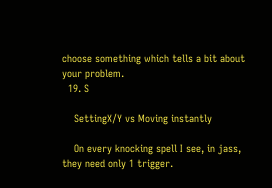choose something which tells a bit about your problem.
  19. S

    SettingX/Y vs Moving instantly

    On every knocking spell I see, in jass, they need only 1 trigger.